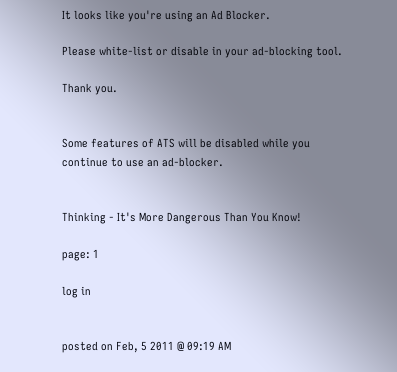It looks like you're using an Ad Blocker.

Please white-list or disable in your ad-blocking tool.

Thank you.


Some features of ATS will be disabled while you continue to use an ad-blocker.


Thinking - It's More Dangerous Than You Know!

page: 1

log in


posted on Feb, 5 2011 @ 09:19 AM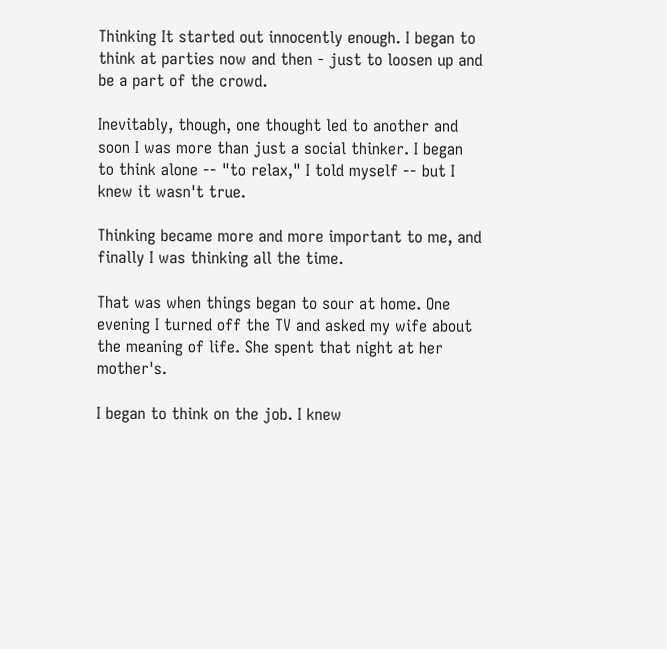Thinking It started out innocently enough. I began to think at parties now and then - just to loosen up and be a part of the crowd.

Inevitably, though, one thought led to another and soon I was more than just a social thinker. I began to think alone -- "to relax," I told myself -- but I knew it wasn't true.

Thinking became more and more important to me, and finally I was thinking all the time.

That was when things began to sour at home. One evening I turned off the TV and asked my wife about the meaning of life. She spent that night at her mother's.

I began to think on the job. I knew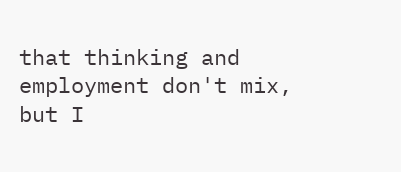that thinking and employment don't mix, but I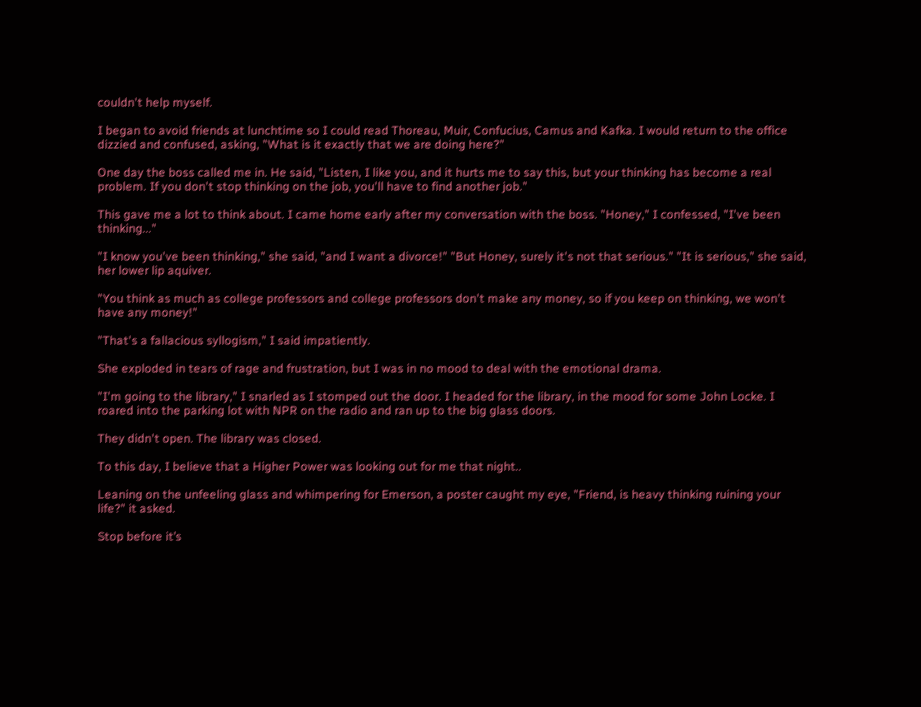couldn't help myself.

I began to avoid friends at lunchtime so I could read Thoreau, Muir, Confucius, Camus and Kafka. I would return to the office dizzied and confused, asking, "What is it exactly that we are doing here?"

One day the boss called me in. He said, "Listen, I like you, and it hurts me to say this, but your thinking has become a real problem. If you don't stop thinking on the job, you'll have to find another job."

This gave me a lot to think about. I came home early after my conversation with the boss. "Honey," I confessed, "I've been thinking..."

"I know you've been thinking," she said, "and I want a divorce!" "But Honey, surely it's not that serious." "It is serious," she said, her lower lip aquiver.

"You think as much as college professors and college professors don't make any money, so if you keep on thinking, we won't have any money!"

"That's a fallacious syllogism," I said impatiently.

She exploded in tears of rage and frustration, but I was in no mood to deal with the emotional drama.

"I'm going to the library," I snarled as I stomped out the door. I headed for the library, in the mood for some John Locke. I roared into the parking lot with NPR on the radio and ran up to the big glass doors.

They didn't open. The library was closed.

To this day, I believe that a Higher Power was looking out for me that night..

Leaning on the unfeeling glass and whimpering for Emerson, a poster caught my eye, "Friend, is heavy thinking ruining your life?" it asked.

Stop before it’s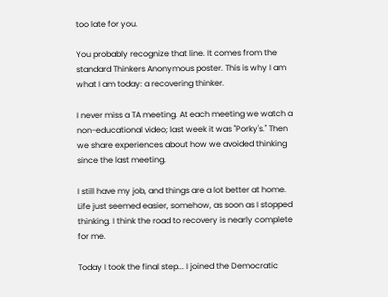too late for you.

You probably recognize that line. It comes from the standard Thinkers Anonymous poster. This is why I am what I am today: a recovering thinker.

I never miss a TA meeting. At each meeting we watch a non-educational video; last week it was "Porky's." Then we share experiences about how we avoided thinking since the last meeting.

I still have my job, and things are a lot better at home. Life just seemed easier, somehow, as soon as I stopped thinking. I think the road to recovery is nearly complete for me.

Today I took the final step... I joined the Democratic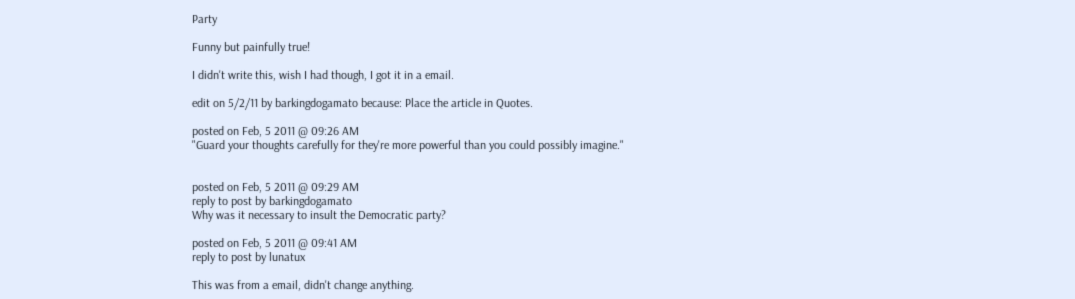Party

Funny but painfully true!

I didn't write this, wish I had though, I got it in a email.

edit on 5/2/11 by barkingdogamato because: Place the article in Quotes.

posted on Feb, 5 2011 @ 09:26 AM
"Guard your thoughts carefully for they're more powerful than you could possibly imagine."


posted on Feb, 5 2011 @ 09:29 AM
reply to post by barkingdogamato
Why was it necessary to insult the Democratic party?

posted on Feb, 5 2011 @ 09:41 AM
reply to post by lunatux

This was from a email, didn't change anything.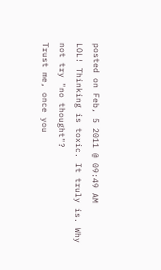posted on Feb, 5 2011 @ 09:49 AM
LOL! Thinking is toxic. It truly is. Why not try "no thought"?
Trust me, once you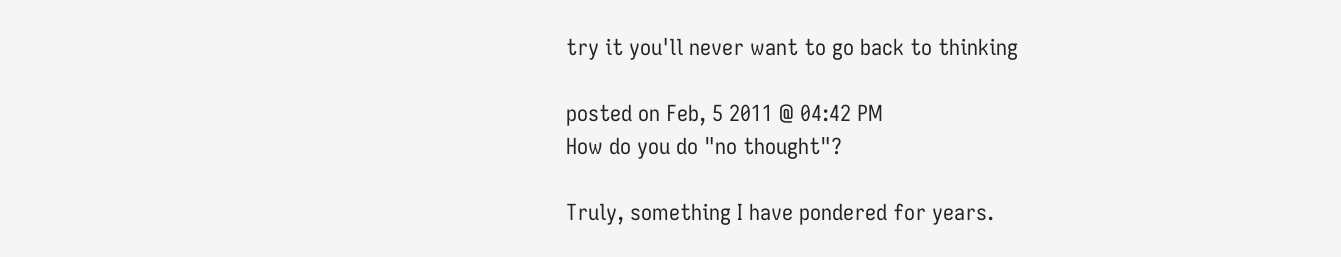try it you'll never want to go back to thinking

posted on Feb, 5 2011 @ 04:42 PM
How do you do "no thought"?

Truly, something I have pondered for years.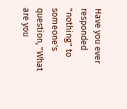Have you ever responded "nothing" to someone's question, "What are you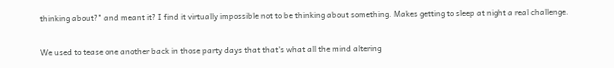thinking about?" and meant it? I find it virtually impossible not to be thinking about something. Makes getting to sleep at night a real challenge.

We used to tease one another back in those party days that that's what all the mind altering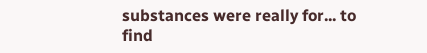substances were really for... to find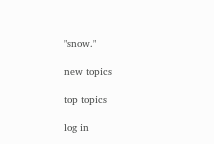"snow."

new topics

top topics

log in